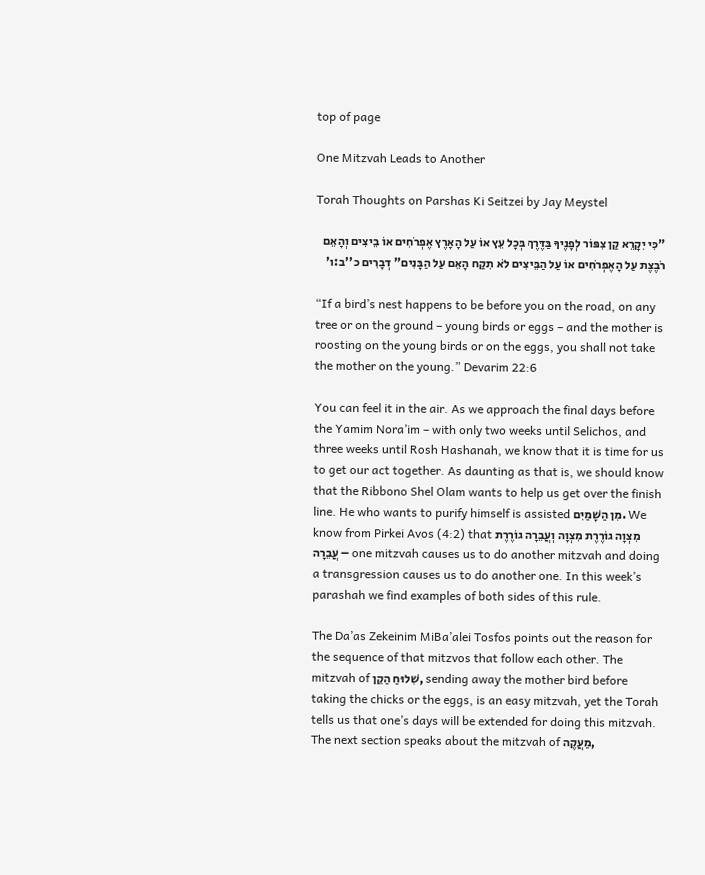top of page

One Mitzvah Leads to Another

Torah Thoughts on Parshas Ki Seitzei by Jay Meystel

"כִּי יִקָרֵא קַן צִפּוֹר לְפָנֶיךָ בַּדֶּרֶךְ בְּכָל עֵץ אוֹ עַל הָאָרֶץ אֶפְרֹחִים אוֹ בֵיצִים וְהָאֵם רֹבֶצֶת עַל הָאֶפְרֹחִים אוֹ עַל הַבֵּיצִים לֹא תִקַח הָאֵם עַל הַבָּנִים" דְבָרִים כ''ב:ו'

“If a bird’s nest happens to be before you on the road, on any tree or on the ground – young birds or eggs – and the mother is roosting on the young birds or on the eggs, you shall not take the mother on the young.” Devarim 22:6

You can feel it in the air. As we approach the final days before the Yamim Nora’im – with only two weeks until Selichos, and three weeks until Rosh Hashanah, we know that it is time for us to get our act together. As daunting as that is, we should know that the Ribbono Shel Olam wants to help us get over the finish line. He who wants to purify himself is assisted מִן הַשָׁמַיִם. We know from Pirkei Avos (4:2) that מִצְוָה גוֹרֶרֶת מִצְוָה וְעֲבֵרָה גוֹרֶרֶת עֲבֵרָה – one mitzvah causes us to do another mitzvah and doing a transgression causes us to do another one. In this week’s parashah we find examples of both sides of this rule.

The Da’as Zekeinim MiBa’alei Tosfos points out the reason for the sequence of that mitzvos that follow each other. The mitzvah of שִׁלוּחַ הַקֵן, sending away the mother bird before taking the chicks or the eggs, is an easy mitzvah, yet the Torah tells us that one’s days will be extended for doing this mitzvah. The next section speaks about the mitzvah of מַעֲקֶה,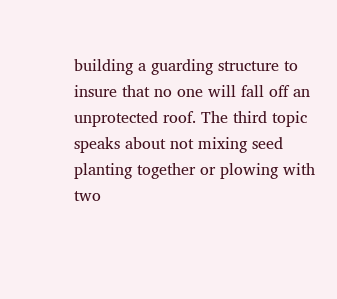building a guarding structure to insure that no one will fall off an unprotected roof. The third topic speaks about not mixing seed planting together or plowing with two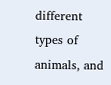different types of animals, and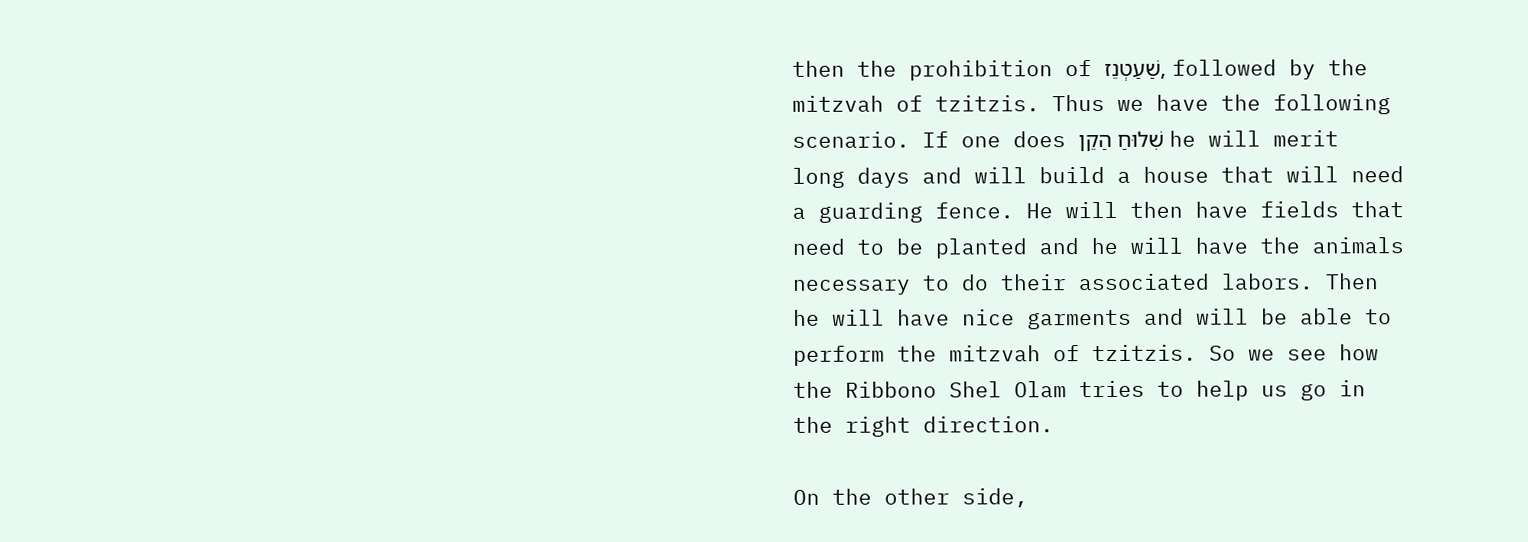then the prohibition of שַׁעַטְנֵז, followed by the mitzvah of tzitzis. Thus we have the following scenario. If one does שִׁלוּחַ הַקֵן he will merit long days and will build a house that will need a guarding fence. He will then have fields that need to be planted and he will have the animals necessary to do their associated labors. Then he will have nice garments and will be able to perform the mitzvah of tzitzis. So we see how the Ribbono Shel Olam tries to help us go in the right direction.

On the other side,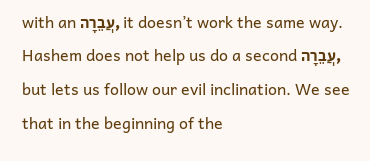with an עֲבֵרָה, it doesn’t work the same way. Hashem does not help us do a second עֲבֵרָה, but lets us follow our evil inclination. We see that in the beginning of the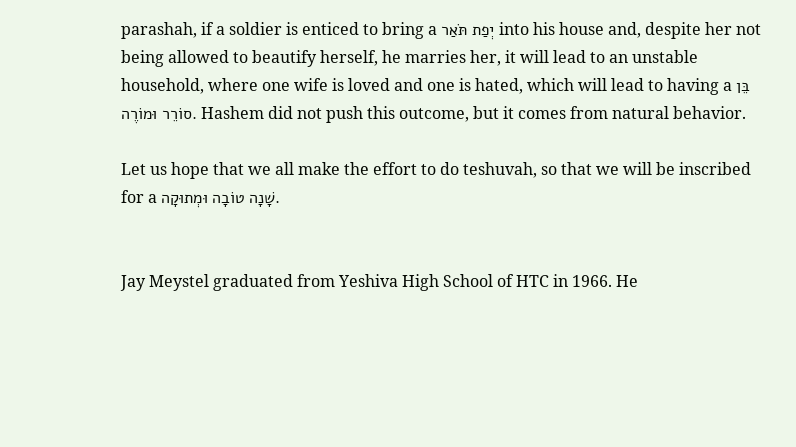parashah, if a soldier is enticed to bring a יְפַת תֹּאַר into his house and, despite her not being allowed to beautify herself, he marries her, it will lead to an unstable household, where one wife is loved and one is hated, which will lead to having a בֵּן סוֹרֵר וּמוֹרֶה. Hashem did not push this outcome, but it comes from natural behavior.

Let us hope that we all make the effort to do teshuvah, so that we will be inscribed for a שָׁנָה טוֹבָה וּמְתוּקָה.


Jay Meystel graduated from Yeshiva High School of HTC in 1966. He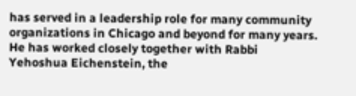has served in a leadership role for many community organizations in Chicago and beyond for many years. He has worked closely together with Rabbi Yehoshua Eichenstein, the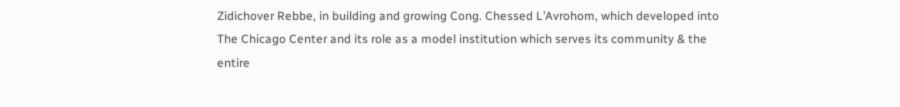Zidichover Rebbe, in building and growing Cong. Chessed L’Avrohom, which developed into The Chicago Center and its role as a model institution which serves its community & the entire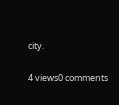city.

4 views0 comments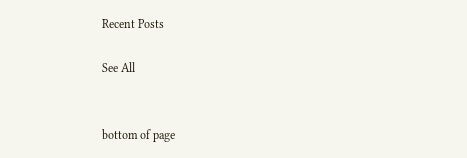Recent Posts

See All


bottom of page